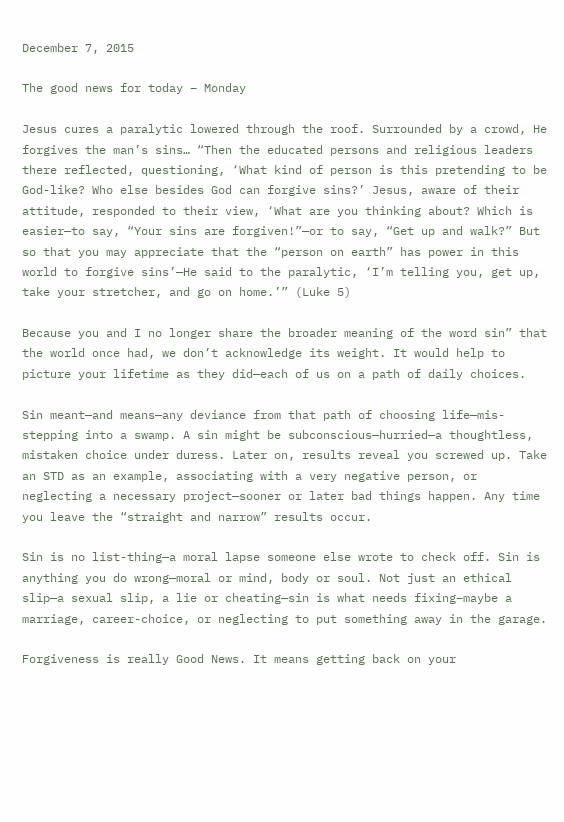December 7, 2015

The good news for today – Monday

Jesus cures a paralytic lowered through the roof. Surrounded by a crowd, He forgives the man’s sins… “Then the educated persons and religious leaders there reflected, questioning, ‘What kind of person is this pretending to be God-like? Who else besides God can forgive sins?’ Jesus, aware of their attitude, responded to their view, ‘What are you thinking about? Which is easier—to say, “Your sins are forgiven!”—or to say, “Get up and walk?” But so that you may appreciate that the “person on earth” has power in this world to forgive sins’—He said to the paralytic, ‘I’m telling you, get up, take your stretcher, and go on home.’” (Luke 5)

Because you and I no longer share the broader meaning of the word sin” that the world once had, we don’t acknowledge its weight. It would help to picture your lifetime as they did—each of us on a path of daily choices.

Sin meant—and means—any deviance from that path of choosing life—mis-stepping into a swamp. A sin might be subconscious—hurried—a thoughtless, mistaken choice under duress. Later on, results reveal you screwed up. Take an STD as an example, associating with a very negative person, or neglecting a necessary project—sooner or later bad things happen. Any time you leave the “straight and narrow” results occur.

Sin is no list-thing—a moral lapse someone else wrote to check off. Sin is anything you do wrong—moral or mind, body or soul. Not just an ethical slip—a sexual slip, a lie or cheating—sin is what needs fixing–maybe a marriage, career-choice, or neglecting to put something away in the garage.

Forgiveness is really Good News. It means getting back on your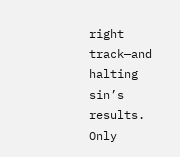right track—and halting sin’s results. Only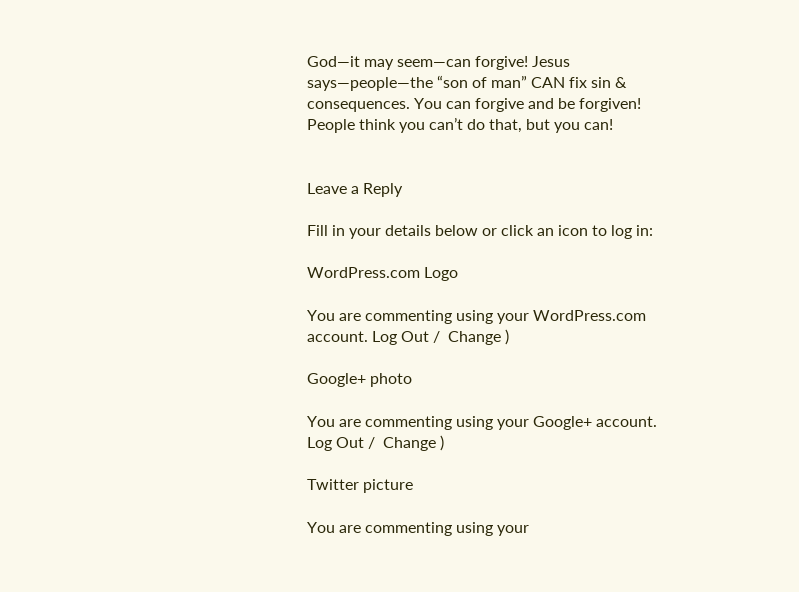God—it may seem—can forgive! Jesus says—people—the “son of man” CAN fix sin & consequences. You can forgive and be forgiven! People think you can’t do that, but you can!


Leave a Reply

Fill in your details below or click an icon to log in:

WordPress.com Logo

You are commenting using your WordPress.com account. Log Out /  Change )

Google+ photo

You are commenting using your Google+ account. Log Out /  Change )

Twitter picture

You are commenting using your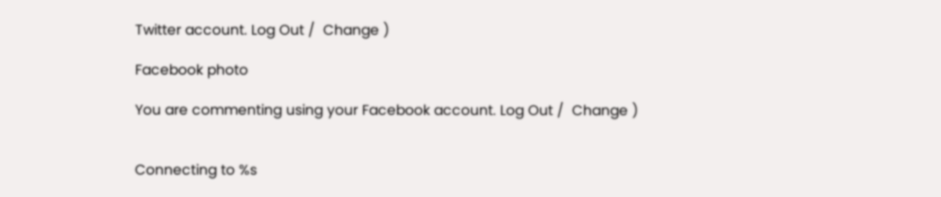Twitter account. Log Out /  Change )

Facebook photo

You are commenting using your Facebook account. Log Out /  Change )


Connecting to %s